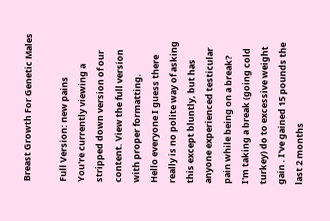Breast Growth For Genetic Males

Full Version: new pains
You're currently viewing a stripped down version of our content. View the full version with proper formatting.
Hello everyone I guess there really is no polite way of asking this except bluntly, but has anyone experienced testicular pain while being on a break?
I'm taking a break (going cold turkey) do to excessive weight gain . I've gained 15 pounds the last 2 months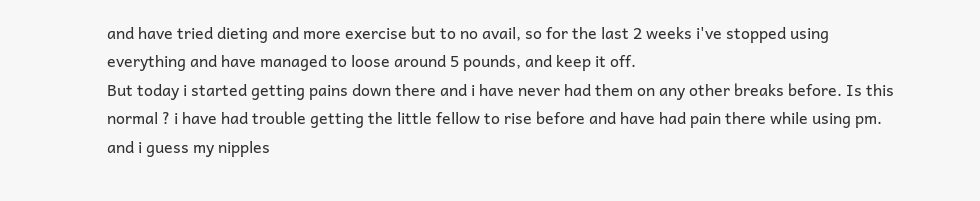and have tried dieting and more exercise but to no avail, so for the last 2 weeks i've stopped using everything and have managed to loose around 5 pounds, and keep it off.
But today i started getting pains down there and i have never had them on any other breaks before. Is this normal ? i have had trouble getting the little fellow to rise before and have had pain there while using pm. and i guess my nipples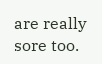are really sore too.